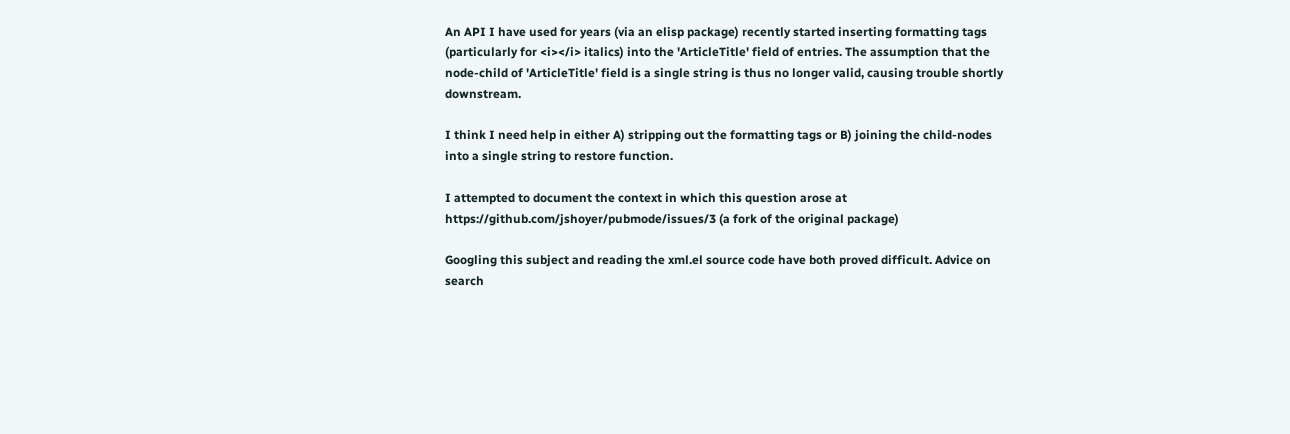An API I have used for years (via an elisp package) recently started inserting formatting tags (particularly for <i></i> italics) into the 'ArticleTitle' field of entries. The assumption that the node-child of 'ArticleTitle' field is a single string is thus no longer valid, causing trouble shortly downstream.

I think I need help in either A) stripping out the formatting tags or B) joining the child-nodes into a single string to restore function.

I attempted to document the context in which this question arose at https://github.com/jshoyer/pubmode/issues/3 (a fork of the original package)

Googling this subject and reading the xml.el source code have both proved difficult. Advice on search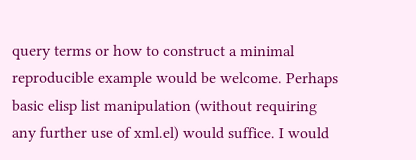query terms or how to construct a minimal reproducible example would be welcome. Perhaps basic elisp list manipulation (without requiring any further use of xml.el) would suffice. I would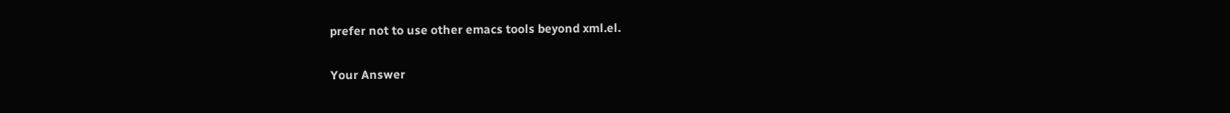prefer not to use other emacs tools beyond xml.el.

Your Answer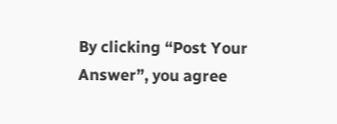By clicking “Post Your Answer”, you agree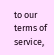to our terms of service,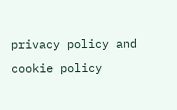privacy policy and cookie policy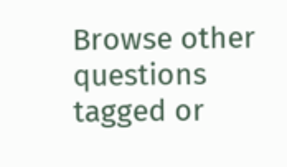Browse other questions tagged or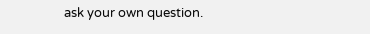ask your own question.